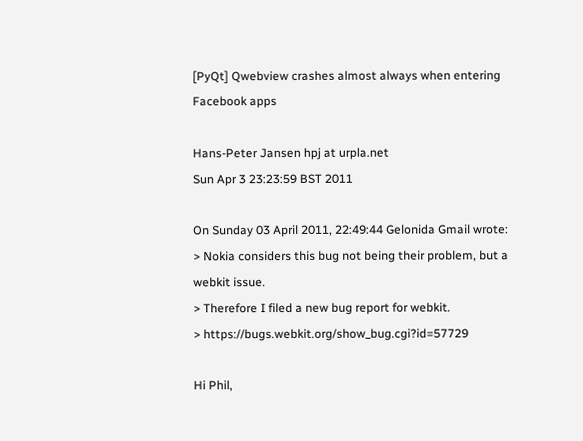[PyQt] Qwebview crashes almost always when entering Facebook apps

Hans-Peter Jansen hpj at urpla.net
Sun Apr 3 23:23:59 BST 2011

On Sunday 03 April 2011, 22:49:44 Gelonida Gmail wrote:
> Nokia considers this bug not being their problem, but a webkit issue.
> Therefore I filed a new bug report for webkit.
> https://bugs.webkit.org/show_bug.cgi?id=57729

Hi Phil,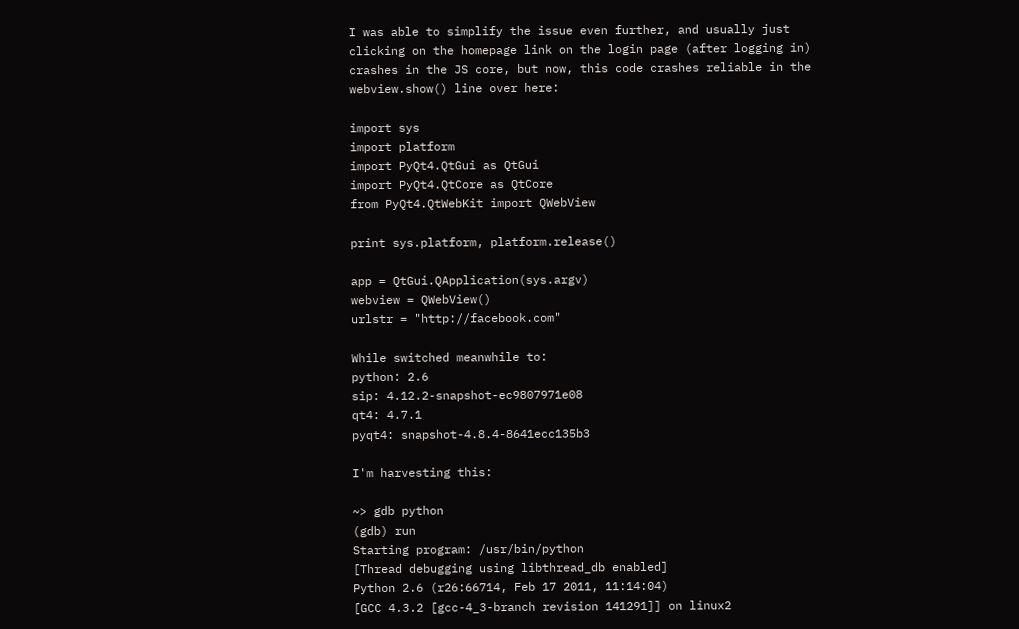I was able to simplify the issue even further, and usually just
clicking on the homepage link on the login page (after logging in)
crashes in the JS core, but now, this code crashes reliable in the
webview.show() line over here:

import sys
import platform
import PyQt4.QtGui as QtGui
import PyQt4.QtCore as QtCore
from PyQt4.QtWebKit import QWebView

print sys.platform, platform.release()

app = QtGui.QApplication(sys.argv)
webview = QWebView()
urlstr = "http://facebook.com"

While switched meanwhile to:
python: 2.6
sip: 4.12.2-snapshot-ec9807971e08
qt4: 4.7.1
pyqt4: snapshot-4.8.4-8641ecc135b3

I'm harvesting this:

~> gdb python
(gdb) run
Starting program: /usr/bin/python
[Thread debugging using libthread_db enabled]
Python 2.6 (r26:66714, Feb 17 2011, 11:14:04)
[GCC 4.3.2 [gcc-4_3-branch revision 141291]] on linux2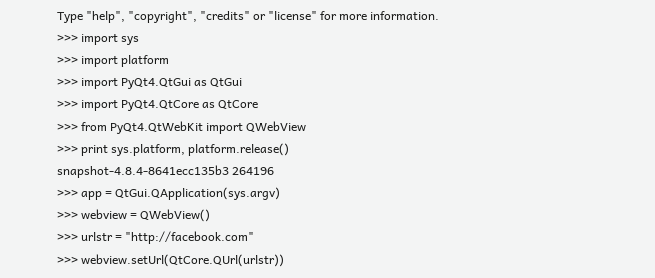Type "help", "copyright", "credits" or "license" for more information.
>>> import sys
>>> import platform
>>> import PyQt4.QtGui as QtGui
>>> import PyQt4.QtCore as QtCore
>>> from PyQt4.QtWebKit import QWebView
>>> print sys.platform, platform.release()
snapshot-4.8.4-8641ecc135b3 264196
>>> app = QtGui.QApplication(sys.argv)
>>> webview = QWebView()
>>> urlstr = "http://facebook.com"
>>> webview.setUrl(QtCore.QUrl(urlstr))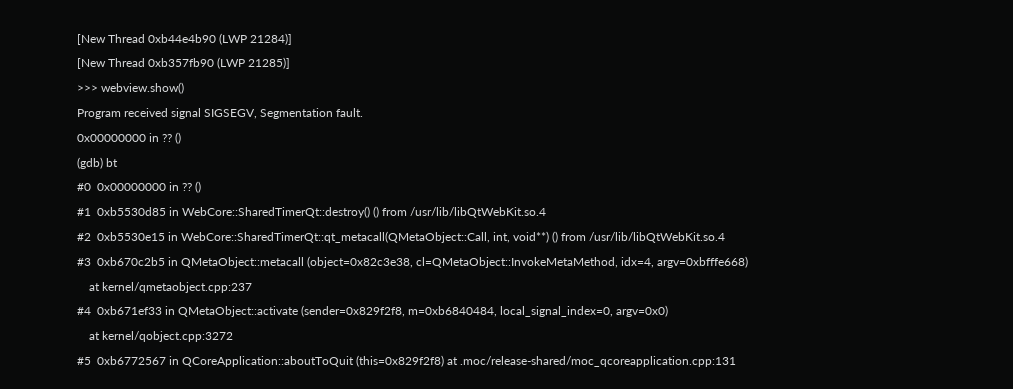[New Thread 0xb44e4b90 (LWP 21284)]
[New Thread 0xb357fb90 (LWP 21285)]
>>> webview.show()
Program received signal SIGSEGV, Segmentation fault.
0x00000000 in ?? ()
(gdb) bt
#0  0x00000000 in ?? ()
#1  0xb5530d85 in WebCore::SharedTimerQt::destroy() () from /usr/lib/libQtWebKit.so.4
#2  0xb5530e15 in WebCore::SharedTimerQt::qt_metacall(QMetaObject::Call, int, void**) () from /usr/lib/libQtWebKit.so.4
#3  0xb670c2b5 in QMetaObject::metacall (object=0x82c3e38, cl=QMetaObject::InvokeMetaMethod, idx=4, argv=0xbfffe668)
    at kernel/qmetaobject.cpp:237
#4  0xb671ef33 in QMetaObject::activate (sender=0x829f2f8, m=0xb6840484, local_signal_index=0, argv=0x0)
    at kernel/qobject.cpp:3272
#5  0xb6772567 in QCoreApplication::aboutToQuit (this=0x829f2f8) at .moc/release-shared/moc_qcoreapplication.cpp:131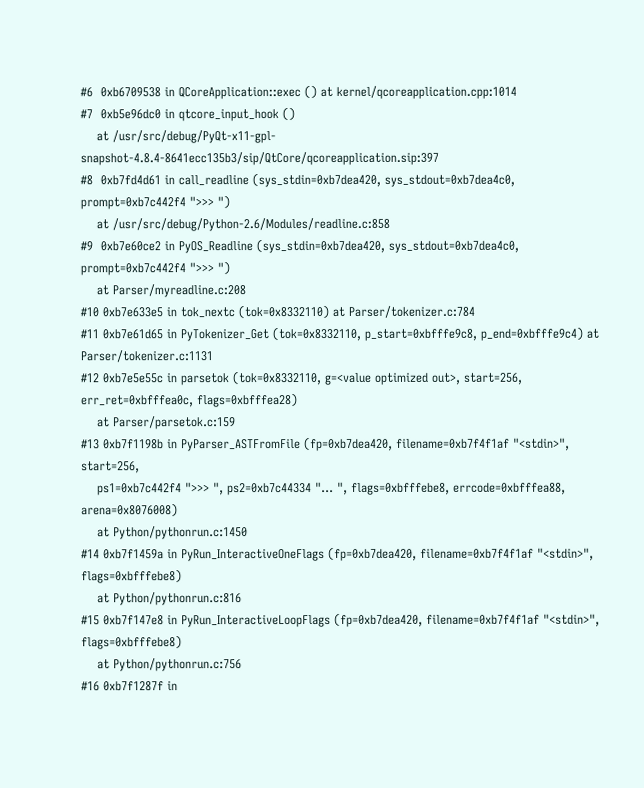#6  0xb6709538 in QCoreApplication::exec () at kernel/qcoreapplication.cpp:1014
#7  0xb5e96dc0 in qtcore_input_hook ()
    at /usr/src/debug/PyQt-x11-gpl-snapshot-4.8.4-8641ecc135b3/sip/QtCore/qcoreapplication.sip:397
#8  0xb7fd4d61 in call_readline (sys_stdin=0xb7dea420, sys_stdout=0xb7dea4c0, prompt=0xb7c442f4 ">>> ")
    at /usr/src/debug/Python-2.6/Modules/readline.c:858
#9  0xb7e60ce2 in PyOS_Readline (sys_stdin=0xb7dea420, sys_stdout=0xb7dea4c0, prompt=0xb7c442f4 ">>> ")
    at Parser/myreadline.c:208
#10 0xb7e633e5 in tok_nextc (tok=0x8332110) at Parser/tokenizer.c:784
#11 0xb7e61d65 in PyTokenizer_Get (tok=0x8332110, p_start=0xbfffe9c8, p_end=0xbfffe9c4) at Parser/tokenizer.c:1131
#12 0xb7e5e55c in parsetok (tok=0x8332110, g=<value optimized out>, start=256, err_ret=0xbfffea0c, flags=0xbfffea28)
    at Parser/parsetok.c:159
#13 0xb7f1198b in PyParser_ASTFromFile (fp=0xb7dea420, filename=0xb7f4f1af "<stdin>", start=256,
    ps1=0xb7c442f4 ">>> ", ps2=0xb7c44334 "... ", flags=0xbfffebe8, errcode=0xbfffea88, arena=0x8076008)
    at Python/pythonrun.c:1450
#14 0xb7f1459a in PyRun_InteractiveOneFlags (fp=0xb7dea420, filename=0xb7f4f1af "<stdin>", flags=0xbfffebe8)
    at Python/pythonrun.c:816
#15 0xb7f147e8 in PyRun_InteractiveLoopFlags (fp=0xb7dea420, filename=0xb7f4f1af "<stdin>", flags=0xbfffebe8)
    at Python/pythonrun.c:756
#16 0xb7f1287f in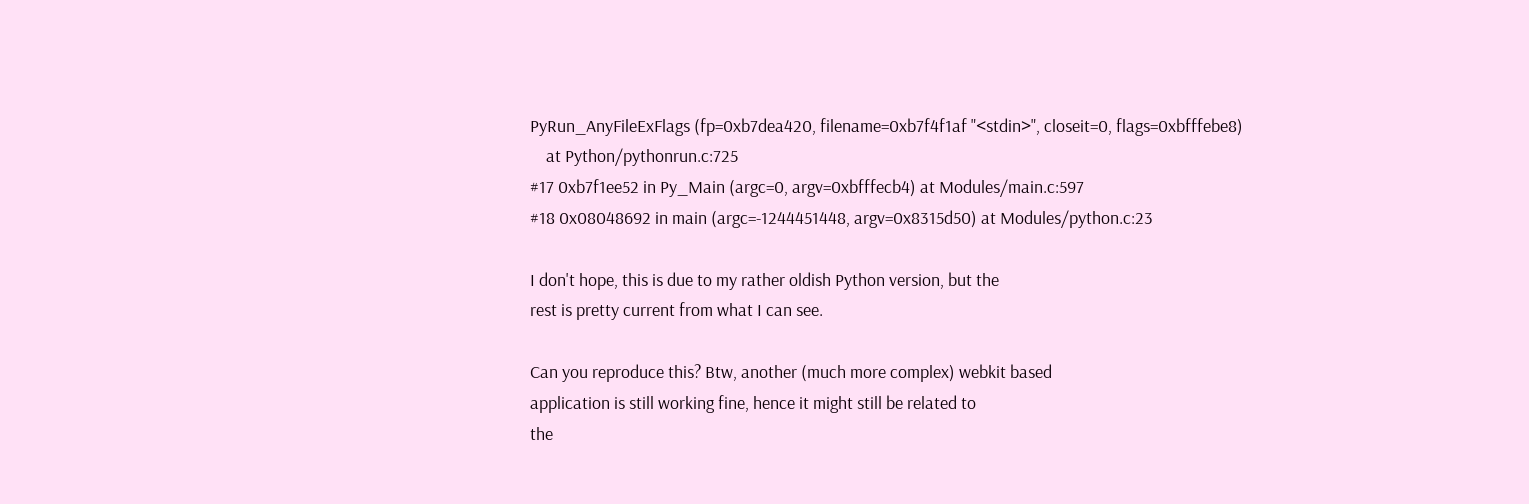PyRun_AnyFileExFlags (fp=0xb7dea420, filename=0xb7f4f1af "<stdin>", closeit=0, flags=0xbfffebe8)
    at Python/pythonrun.c:725
#17 0xb7f1ee52 in Py_Main (argc=0, argv=0xbfffecb4) at Modules/main.c:597
#18 0x08048692 in main (argc=-1244451448, argv=0x8315d50) at Modules/python.c:23

I don't hope, this is due to my rather oldish Python version, but the
rest is pretty current from what I can see.

Can you reproduce this? Btw, another (much more complex) webkit based
application is still working fine, hence it might still be related to
the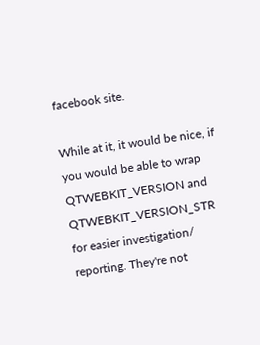facebook site.

While at it, it would be nice, if you would be able to wrap
QTWEBKIT_VERSION and QTWEBKIT_VERSION_STR for easier investigation/
reporting. They're not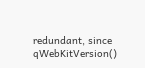redundant, since qWebKitVersion()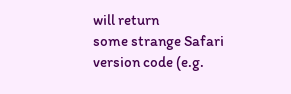will return
some strange Safari version code (e.g.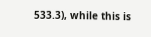533.3), while this is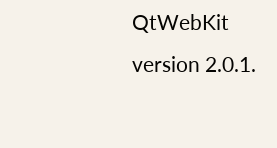QtWebKit
version 2.0.1.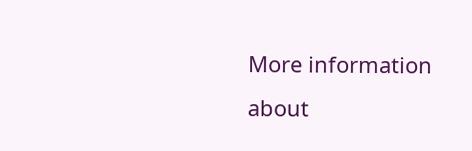More information about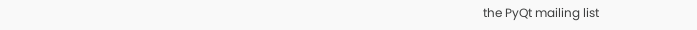the PyQt mailing list